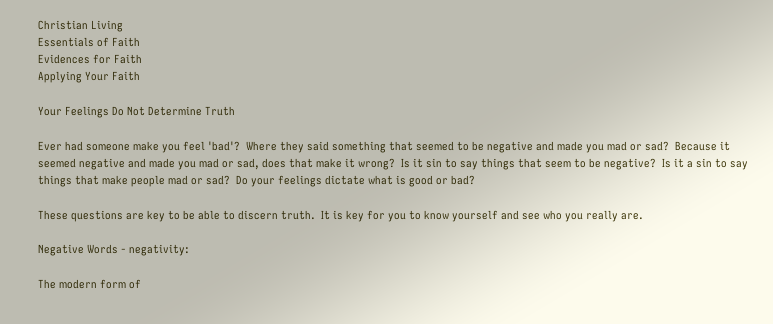Christian Living
Essentials of Faith
Evidences for Faith
Applying Your Faith

Your Feelings Do Not Determine Truth

Ever had someone make you feel 'bad'?  Where they said something that seemed to be negative and made you mad or sad?  Because it seemed negative and made you mad or sad, does that make it wrong?  Is it sin to say things that seem to be negative?  Is it a sin to say things that make people mad or sad?  Do your feelings dictate what is good or bad?

These questions are key to be able to discern truth.  It is key for you to know yourself and see who you really are.

Negative Words - negativity:

The modern form of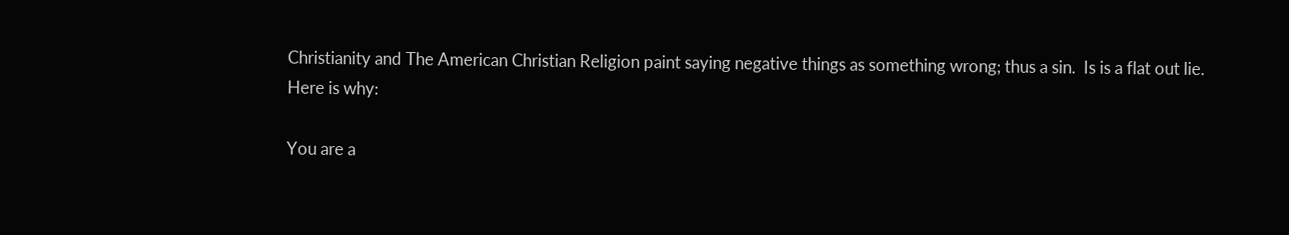Christianity and The American Christian Religion paint saying negative things as something wrong; thus a sin.  Is is a flat out lie.  Here is why:

You are a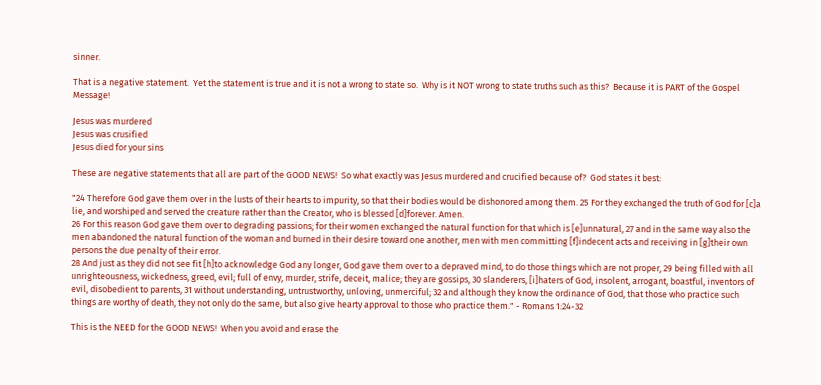sinner.

That is a negative statement.  Yet the statement is true and it is not a wrong to state so.  Why is it NOT wrong to state truths such as this?  Because it is PART of the Gospel Message!

Jesus was murdered
Jesus was crusified
Jesus died for your sins

These are negative statements that all are part of the GOOD NEWS!  So what exactly was Jesus murdered and crucified because of?  God states it best:

"24 Therefore God gave them over in the lusts of their hearts to impurity, so that their bodies would be dishonored among them. 25 For they exchanged the truth of God for [c]a lie, and worshiped and served the creature rather than the Creator, who is blessed [d]forever. Amen.
26 For this reason God gave them over to degrading passions; for their women exchanged the natural function for that which is [e]unnatural, 27 and in the same way also the men abandoned the natural function of the woman and burned in their desire toward one another, men with men committing [f]indecent acts and receiving in [g]their own persons the due penalty of their error.
28 And just as they did not see fit [h]to acknowledge God any longer, God gave them over to a depraved mind, to do those things which are not proper, 29 being filled with all unrighteousness, wickedness, greed, evil; full of envy, murder, strife, deceit, malice; they are gossips, 30 slanderers, [i]haters of God, insolent, arrogant, boastful, inventors of evil, disobedient to parents, 31 without understanding, untrustworthy, unloving, unmerciful; 32 and although they know the ordinance of God, that those who practice such things are worthy of death, they not only do the same, but also give hearty approval to those who practice them." - Romans 1:24-32

This is the NEED for the GOOD NEWS!  When you avoid and erase the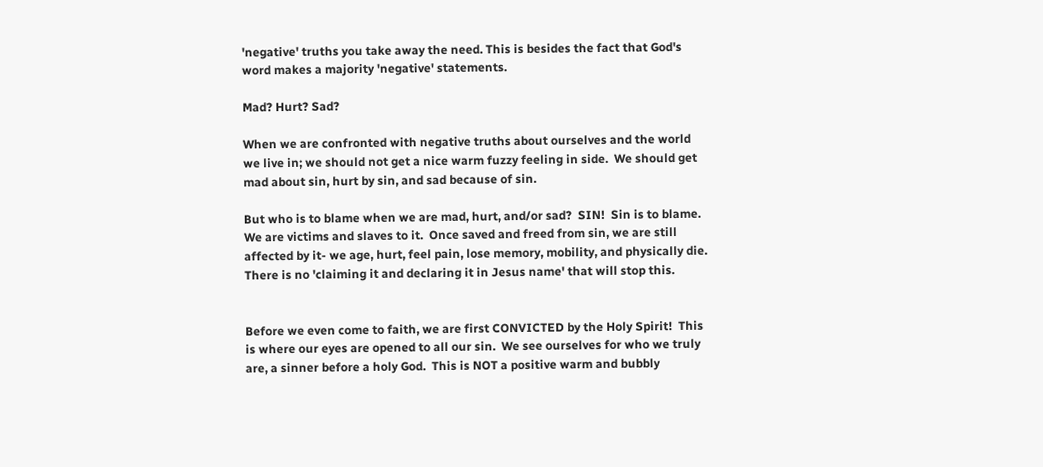'negative' truths you take away the need. This is besides the fact that God's word makes a majority 'negative' statements.

Mad? Hurt? Sad?

When we are confronted with negative truths about ourselves and the world we live in; we should not get a nice warm fuzzy feeling in side.  We should get mad about sin, hurt by sin, and sad because of sin.

But who is to blame when we are mad, hurt, and/or sad?  SIN!  Sin is to blame.  We are victims and slaves to it.  Once saved and freed from sin, we are still affected by it- we age, hurt, feel pain, lose memory, mobility, and physically die.  There is no 'claiming it and declaring it in Jesus name' that will stop this.


Before we even come to faith, we are first CONVICTED by the Holy Spirit!  This is where our eyes are opened to all our sin.  We see ourselves for who we truly are, a sinner before a holy God.  This is NOT a positive warm and bubbly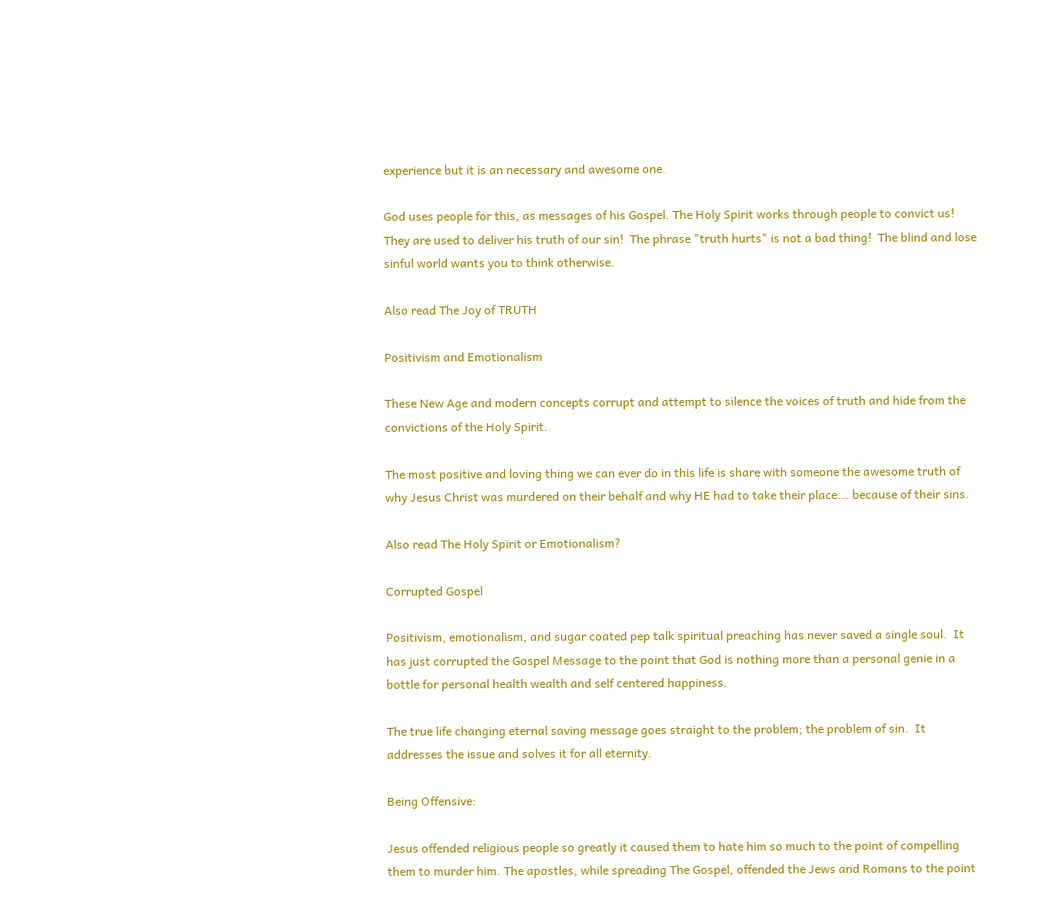experience but it is an necessary and awesome one.

God uses people for this, as messages of his Gospel. The Holy Spirit works through people to convict us!  They are used to deliver his truth of our sin!  The phrase "truth hurts" is not a bad thing!  The blind and lose sinful world wants you to think otherwise.

Also read The Joy of TRUTH

Positivism and Emotionalism

These New Age and modern concepts corrupt and attempt to silence the voices of truth and hide from the convictions of the Holy Spirit.

The most positive and loving thing we can ever do in this life is share with someone the awesome truth of why Jesus Christ was murdered on their behalf and why HE had to take their place... because of their sins.

Also read The Holy Spirit or Emotionalism?

Corrupted Gospel

Positivism, emotionalism, and sugar coated pep talk spiritual preaching has never saved a single soul.  It has just corrupted the Gospel Message to the point that God is nothing more than a personal genie in a bottle for personal health wealth and self centered happiness.

The true life changing eternal saving message goes straight to the problem; the problem of sin.  It addresses the issue and solves it for all eternity.

Being Offensive:

Jesus offended religious people so greatly it caused them to hate him so much to the point of compelling them to murder him. The apostles, while spreading The Gospel, offended the Jews and Romans to the point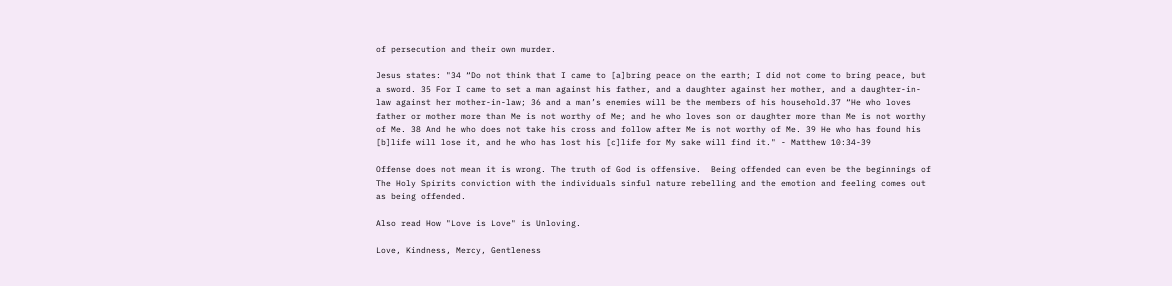of persecution and their own murder.

Jesus states: "34 “Do not think that I came to [a]bring peace on the earth; I did not come to bring peace, but a sword. 35 For I came to set a man against his father, and a daughter against her mother, and a daughter-in-law against her mother-in-law; 36 and a man’s enemies will be the members of his household.37 “He who loves father or mother more than Me is not worthy of Me; and he who loves son or daughter more than Me is not worthy of Me. 38 And he who does not take his cross and follow after Me is not worthy of Me. 39 He who has found his [b]life will lose it, and he who has lost his [c]life for My sake will find it." - Matthew 10:34-39

Offense does not mean it is wrong. The truth of God is offensive.  Being offended can even be the beginnings of The Holy Spirits conviction with the individuals sinful nature rebelling and the emotion and feeling comes out as being offended.

Also read How "Love is Love" is Unloving.

Love, Kindness, Mercy, Gentleness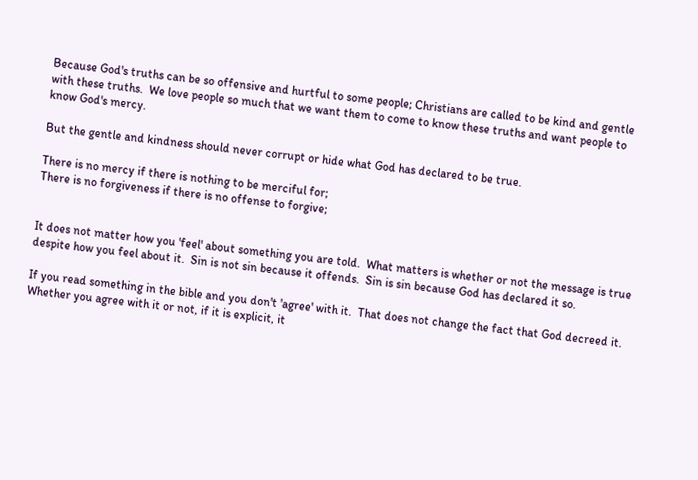Because God's truths can be so offensive and hurtful to some people; Christians are called to be kind and gentle with these truths.  We love people so much that we want them to come to know these truths and want people to know God's mercy.

But the gentle and kindness should never corrupt or hide what God has declared to be true.

There is no mercy if there is nothing to be merciful for;
There is no forgiveness if there is no offense to forgive;


It does not matter how you 'feel' about something you are told.  What matters is whether or not the message is true despite how you feel about it.  Sin is not sin because it offends.  Sin is sin because God has declared it so.

If you read something in the bible and you don't 'agree' with it.  That does not change the fact that God decreed it.  Whether you agree with it or not, if it is explicit, it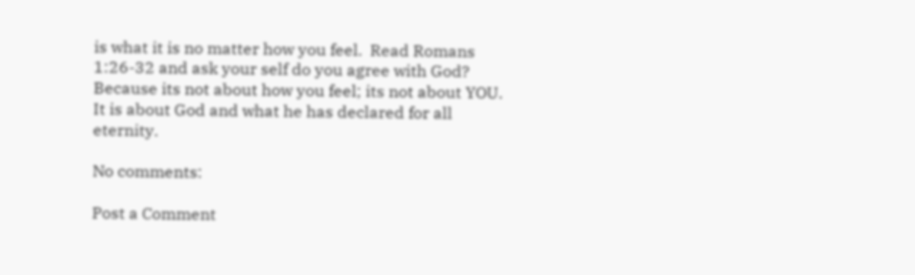is what it is no matter how you feel.  Read Romans 1:26-32 and ask your self do you agree with God?  Because its not about how you feel; its not about YOU.  It is about God and what he has declared for all eternity.

No comments:

Post a Comment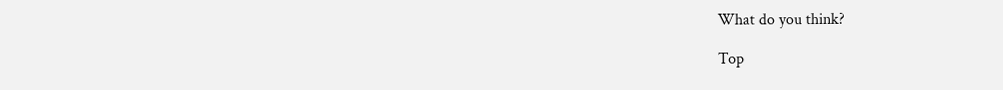What do you think?

Top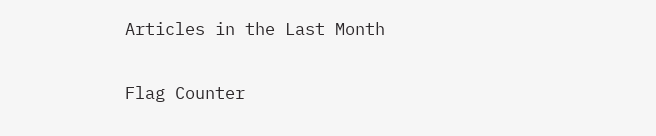Articles in the Last Month

Flag Counter